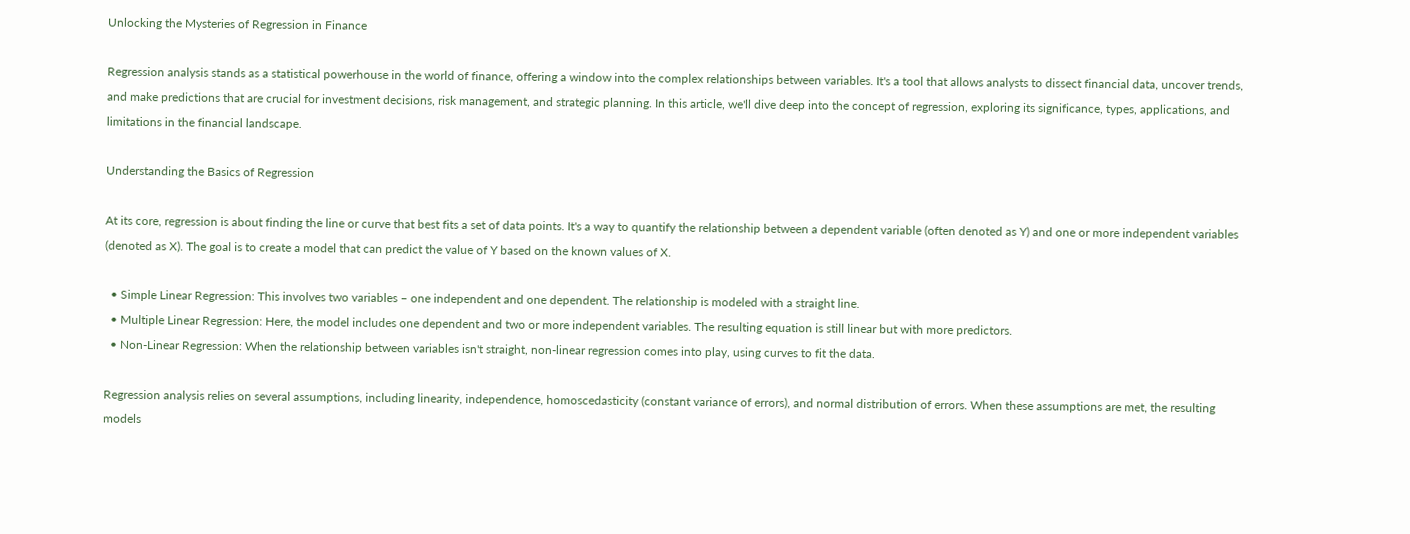Unlocking the Mysteries of Regression in Finance

Regression analysis stands as a statistical powerhouse in the world of finance, offering a window into the complex relationships between variables. It's a tool that allows analysts to dissect financial data, uncover trends, and make predictions that are crucial for investment decisions, risk management, and strategic planning. In this article, we'll dive deep into the concept of regression, exploring its significance, types, applications, and limitations in the financial landscape.

Understanding the Basics of Regression

At its core, regression is about finding the line or curve that best fits a set of data points. It's a way to quantify the relationship between a dependent variable (often denoted as Y) and one or more independent variables (denoted as X). The goal is to create a model that can predict the value of Y based on the known values of X.

  • Simple Linear Regression: This involves two variables – one independent and one dependent. The relationship is modeled with a straight line.
  • Multiple Linear Regression: Here, the model includes one dependent and two or more independent variables. The resulting equation is still linear but with more predictors.
  • Non-Linear Regression: When the relationship between variables isn't straight, non-linear regression comes into play, using curves to fit the data.

Regression analysis relies on several assumptions, including linearity, independence, homoscedasticity (constant variance of errors), and normal distribution of errors. When these assumptions are met, the resulting models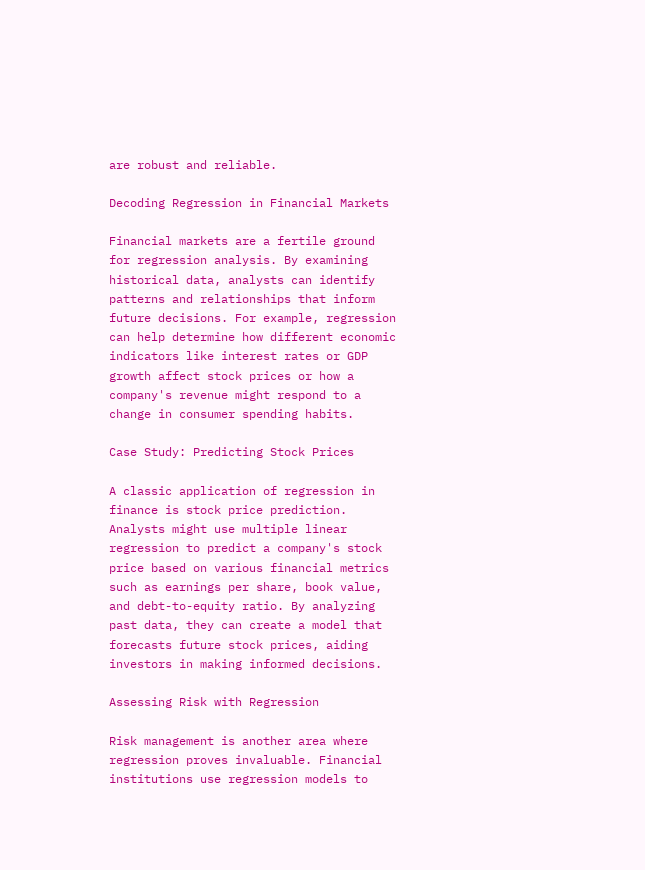are robust and reliable.

Decoding Regression in Financial Markets

Financial markets are a fertile ground for regression analysis. By examining historical data, analysts can identify patterns and relationships that inform future decisions. For example, regression can help determine how different economic indicators like interest rates or GDP growth affect stock prices or how a company's revenue might respond to a change in consumer spending habits.

Case Study: Predicting Stock Prices

A classic application of regression in finance is stock price prediction. Analysts might use multiple linear regression to predict a company's stock price based on various financial metrics such as earnings per share, book value, and debt-to-equity ratio. By analyzing past data, they can create a model that forecasts future stock prices, aiding investors in making informed decisions.

Assessing Risk with Regression

Risk management is another area where regression proves invaluable. Financial institutions use regression models to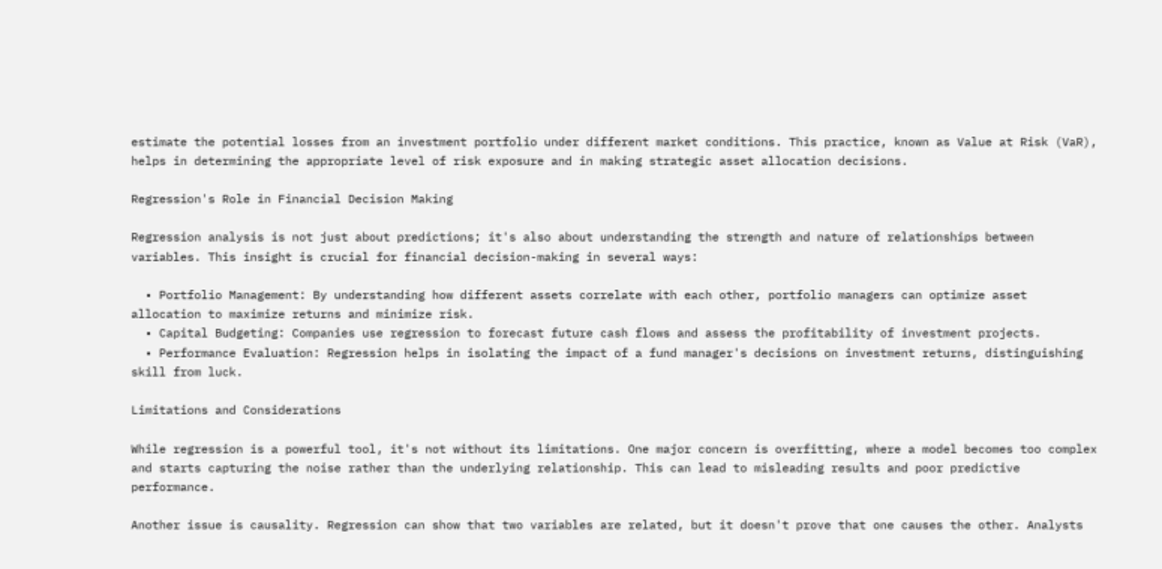estimate the potential losses from an investment portfolio under different market conditions. This practice, known as Value at Risk (VaR), helps in determining the appropriate level of risk exposure and in making strategic asset allocation decisions.

Regression's Role in Financial Decision Making

Regression analysis is not just about predictions; it's also about understanding the strength and nature of relationships between variables. This insight is crucial for financial decision-making in several ways:

  • Portfolio Management: By understanding how different assets correlate with each other, portfolio managers can optimize asset allocation to maximize returns and minimize risk.
  • Capital Budgeting: Companies use regression to forecast future cash flows and assess the profitability of investment projects.
  • Performance Evaluation: Regression helps in isolating the impact of a fund manager's decisions on investment returns, distinguishing skill from luck.

Limitations and Considerations

While regression is a powerful tool, it's not without its limitations. One major concern is overfitting, where a model becomes too complex and starts capturing the noise rather than the underlying relationship. This can lead to misleading results and poor predictive performance.

Another issue is causality. Regression can show that two variables are related, but it doesn't prove that one causes the other. Analysts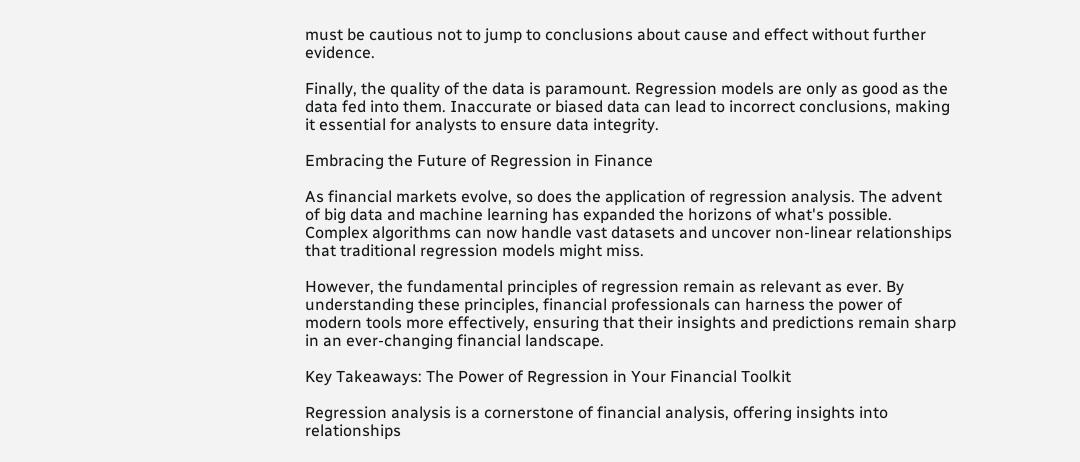must be cautious not to jump to conclusions about cause and effect without further evidence.

Finally, the quality of the data is paramount. Regression models are only as good as the data fed into them. Inaccurate or biased data can lead to incorrect conclusions, making it essential for analysts to ensure data integrity.

Embracing the Future of Regression in Finance

As financial markets evolve, so does the application of regression analysis. The advent of big data and machine learning has expanded the horizons of what's possible. Complex algorithms can now handle vast datasets and uncover non-linear relationships that traditional regression models might miss.

However, the fundamental principles of regression remain as relevant as ever. By understanding these principles, financial professionals can harness the power of modern tools more effectively, ensuring that their insights and predictions remain sharp in an ever-changing financial landscape.

Key Takeaways: The Power of Regression in Your Financial Toolkit

Regression analysis is a cornerstone of financial analysis, offering insights into relationships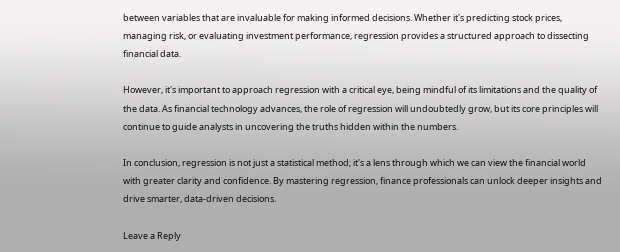between variables that are invaluable for making informed decisions. Whether it's predicting stock prices, managing risk, or evaluating investment performance, regression provides a structured approach to dissecting financial data.

However, it's important to approach regression with a critical eye, being mindful of its limitations and the quality of the data. As financial technology advances, the role of regression will undoubtedly grow, but its core principles will continue to guide analysts in uncovering the truths hidden within the numbers.

In conclusion, regression is not just a statistical method; it's a lens through which we can view the financial world with greater clarity and confidence. By mastering regression, finance professionals can unlock deeper insights and drive smarter, data-driven decisions.

Leave a Reply